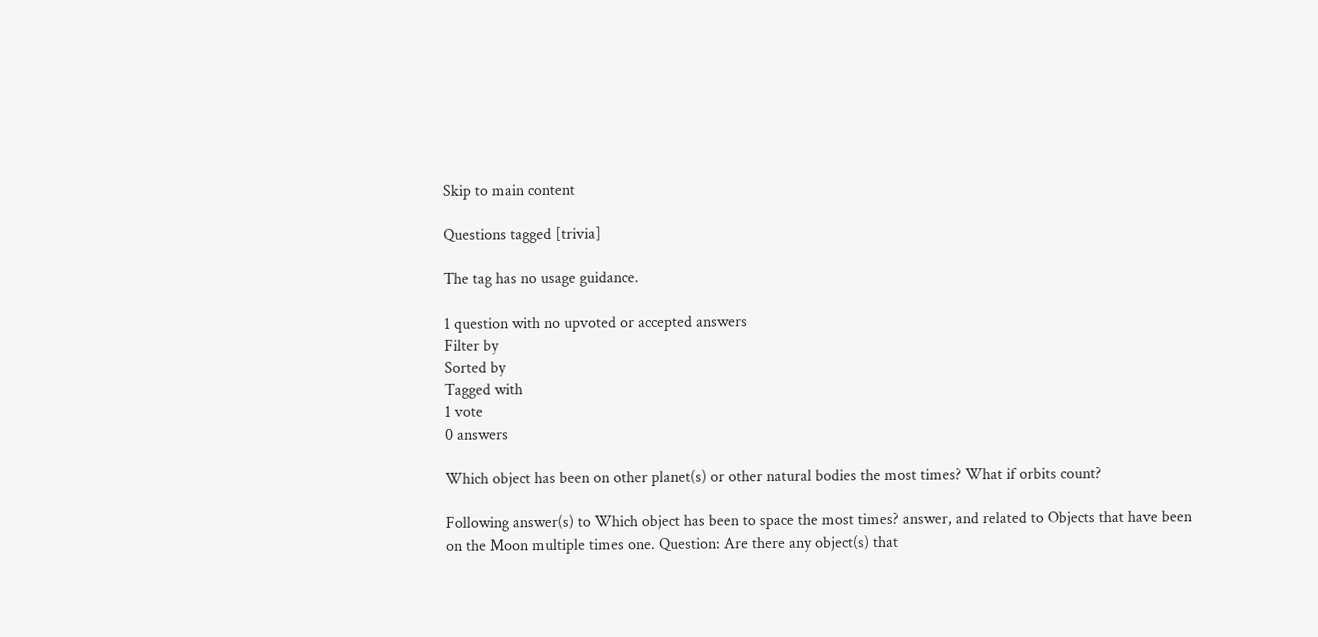Skip to main content

Questions tagged [trivia]

The tag has no usage guidance.

1 question with no upvoted or accepted answers
Filter by
Sorted by
Tagged with
1 vote
0 answers

Which object has been on other planet(s) or other natural bodies the most times? What if orbits count?

Following answer(s) to Which object has been to space the most times? answer, and related to Objects that have been on the Moon multiple times one. Question: Are there any object(s) that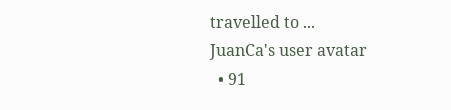travelled to ...
JuanCa's user avatar
  • 91